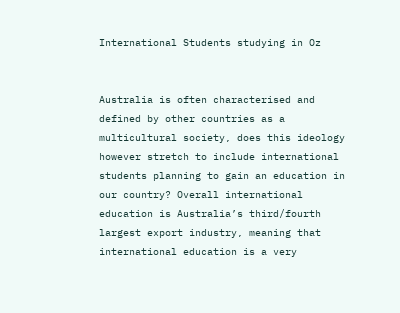International Students studying in Oz


Australia is often characterised and defined by other countries as a multicultural society, does this ideology however stretch to include international students planning to gain an education in our country? Overall international education is Australia’s third/fourth largest export industry, meaning that international education is a very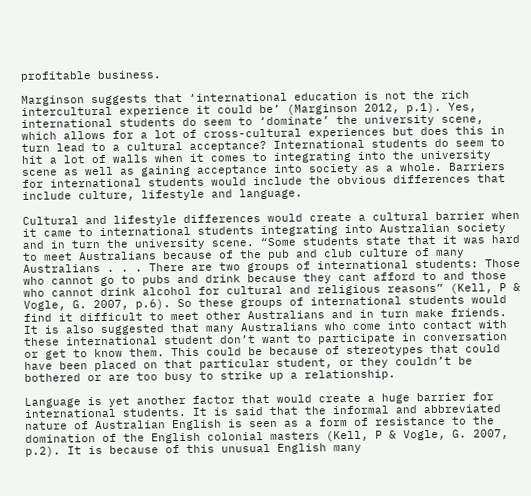profitable business.

Marginson suggests that ‘international education is not the rich intercultural experience it could be’ (Marginson 2012, p.1). Yes, international students do seem to ‘dominate’ the university scene, which allows for a lot of cross-cultural experiences but does this in turn lead to a cultural acceptance? International students do seem to hit a lot of walls when it comes to integrating into the university scene as well as gaining acceptance into society as a whole. Barriers for international students would include the obvious differences that include culture, lifestyle and language.

Cultural and lifestyle differences would create a cultural barrier when it came to international students integrating into Australian society and in turn the university scene. “Some students state that it was hard to meet Australians because of the pub and club culture of many Australians . . . There are two groups of international students: Those who cannot go to pubs and drink because they cant afford to and those who cannot drink alcohol for cultural and religious reasons” (Kell, P & Vogle, G. 2007, p.6). So these groups of international students would find it difficult to meet other Australians and in turn make friends. It is also suggested that many Australians who come into contact with these international student don’t want to participate in conversation or get to know them. This could be because of stereotypes that could have been placed on that particular student, or they couldn’t be bothered or are too busy to strike up a relationship.

Language is yet another factor that would create a huge barrier for international students. It is said that the informal and abbreviated nature of Australian English is seen as a form of resistance to the domination of the English colonial masters (Kell, P & Vogle, G. 2007, p.2). It is because of this unusual English many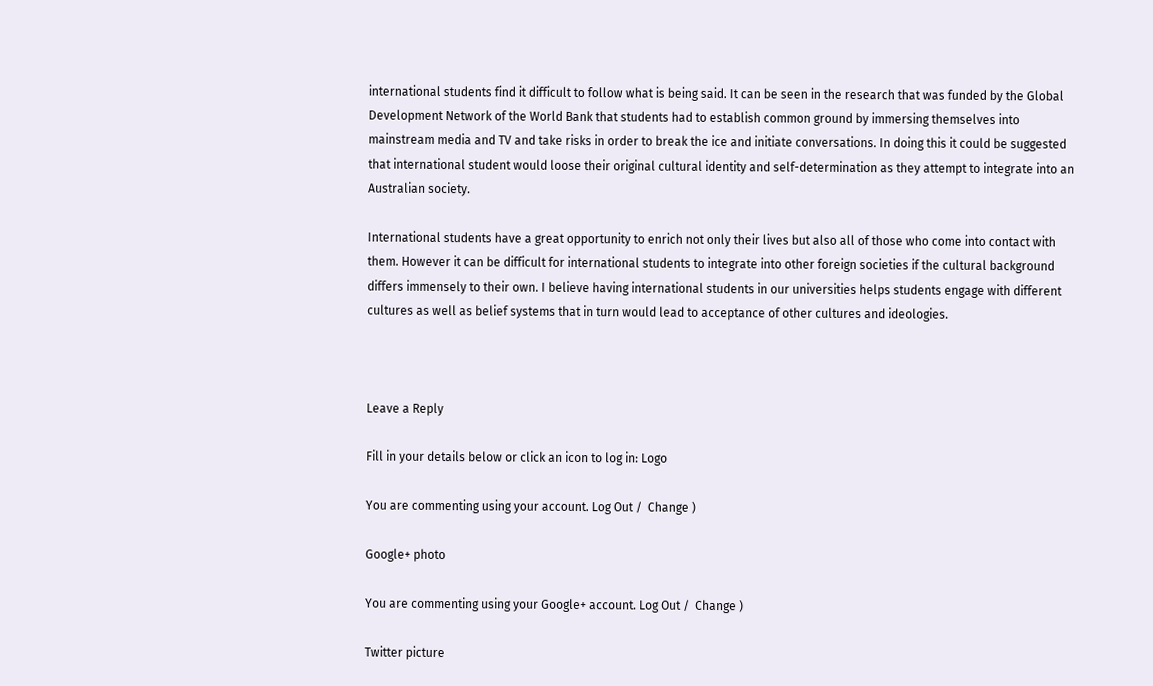international students find it difficult to follow what is being said. It can be seen in the research that was funded by the Global Development Network of the World Bank that students had to establish common ground by immersing themselves into mainstream media and TV and take risks in order to break the ice and initiate conversations. In doing this it could be suggested that international student would loose their original cultural identity and self-determination as they attempt to integrate into an Australian society.

International students have a great opportunity to enrich not only their lives but also all of those who come into contact with them. However it can be difficult for international students to integrate into other foreign societies if the cultural background differs immensely to their own. I believe having international students in our universities helps students engage with different cultures as well as belief systems that in turn would lead to acceptance of other cultures and ideologies.



Leave a Reply

Fill in your details below or click an icon to log in: Logo

You are commenting using your account. Log Out /  Change )

Google+ photo

You are commenting using your Google+ account. Log Out /  Change )

Twitter picture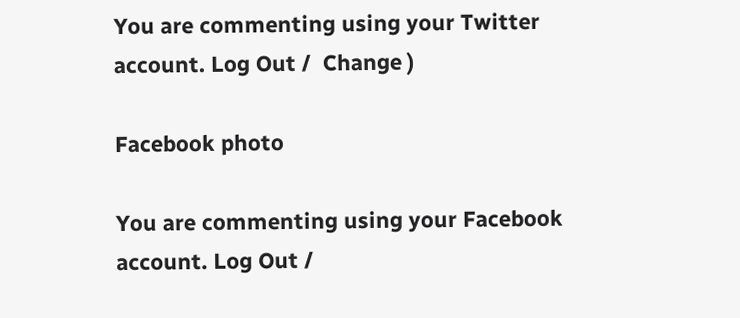You are commenting using your Twitter account. Log Out /  Change )

Facebook photo

You are commenting using your Facebook account. Log Out /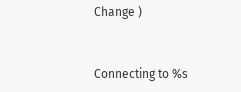Change )


Connecting to %s